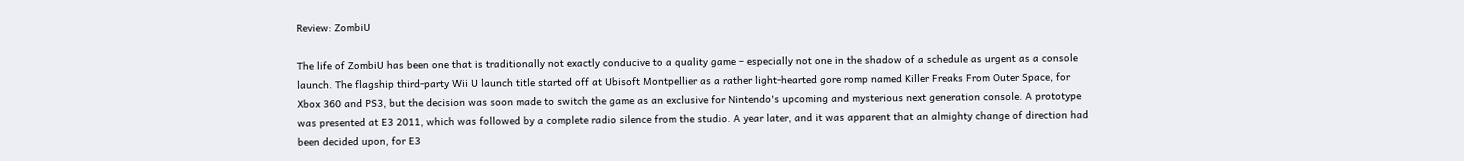Review: ZombiU

The life of ZombiU has been one that is traditionally not exactly conducive to a quality game – especially not one in the shadow of a schedule as urgent as a console launch. The flagship third-party Wii U launch title started off at Ubisoft Montpellier as a rather light-hearted gore romp named Killer Freaks From Outer Space, for Xbox 360 and PS3, but the decision was soon made to switch the game as an exclusive for Nintendo's upcoming and mysterious next generation console. A prototype was presented at E3 2011, which was followed by a complete radio silence from the studio. A year later, and it was apparent that an almighty change of direction had been decided upon, for E3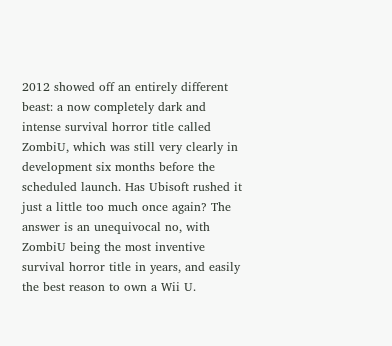2012 showed off an entirely different beast: a now completely dark and intense survival horror title called ZombiU, which was still very clearly in development six months before the scheduled launch. Has Ubisoft rushed it just a little too much once again? The answer is an unequivocal no, with ZombiU being the most inventive survival horror title in years, and easily the best reason to own a Wii U.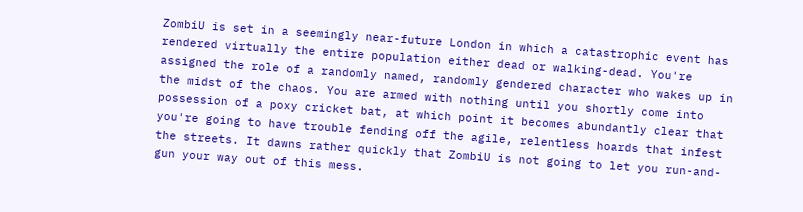ZombiU is set in a seemingly near-future London in which a catastrophic event has rendered virtually the entire population either dead or walking-dead. You're assigned the role of a randomly named, randomly gendered character who wakes up in the midst of the chaos. You are armed with nothing until you shortly come into possession of a poxy cricket bat, at which point it becomes abundantly clear that you're going to have trouble fending off the agile, relentless hoards that infest the streets. It dawns rather quickly that ZombiU is not going to let you run-and-gun your way out of this mess.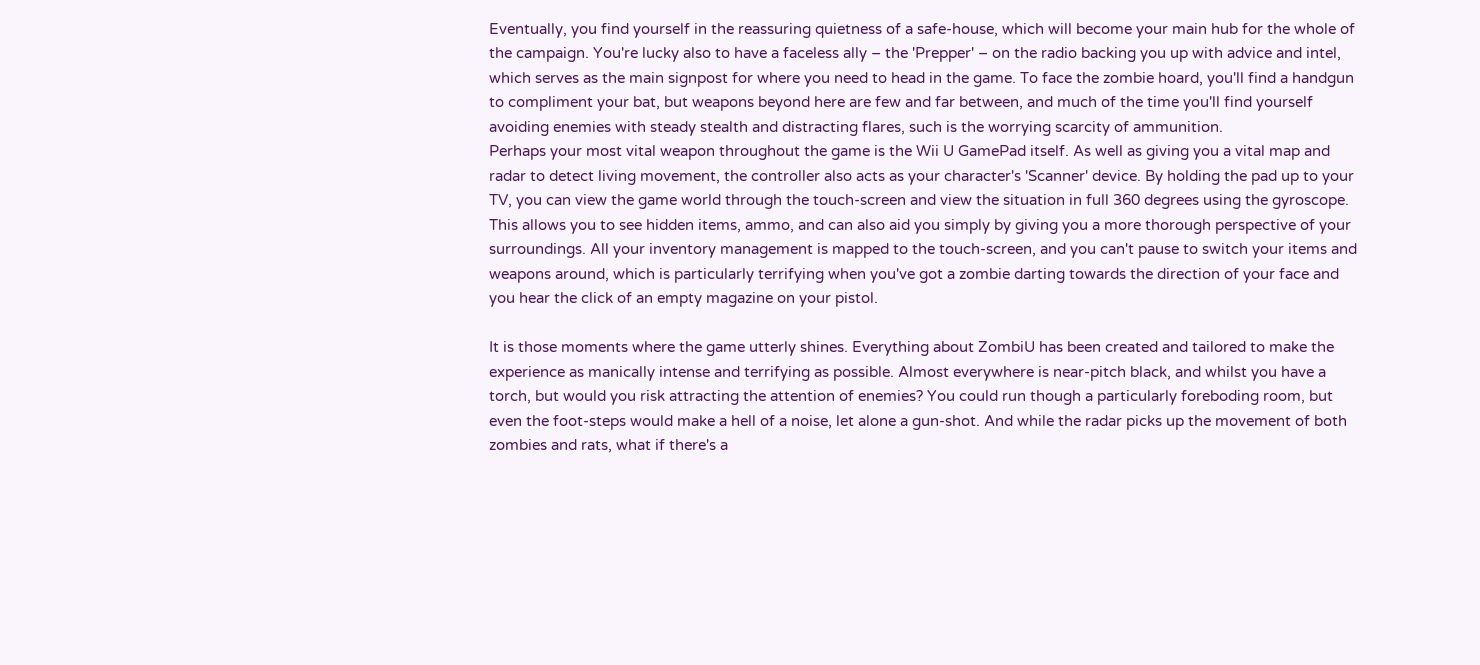Eventually, you find yourself in the reassuring quietness of a safe-house, which will become your main hub for the whole of the campaign. You're lucky also to have a faceless ally – the 'Prepper' – on the radio backing you up with advice and intel, which serves as the main signpost for where you need to head in the game. To face the zombie hoard, you'll find a handgun to compliment your bat, but weapons beyond here are few and far between, and much of the time you'll find yourself avoiding enemies with steady stealth and distracting flares, such is the worrying scarcity of ammunition.
Perhaps your most vital weapon throughout the game is the Wii U GamePad itself. As well as giving you a vital map and radar to detect living movement, the controller also acts as your character's 'Scanner' device. By holding the pad up to your TV, you can view the game world through the touch-screen and view the situation in full 360 degrees using the gyroscope. This allows you to see hidden items, ammo, and can also aid you simply by giving you a more thorough perspective of your surroundings. All your inventory management is mapped to the touch-screen, and you can't pause to switch your items and weapons around, which is particularly terrifying when you've got a zombie darting towards the direction of your face and you hear the click of an empty magazine on your pistol.

It is those moments where the game utterly shines. Everything about ZombiU has been created and tailored to make the experience as manically intense and terrifying as possible. Almost everywhere is near-pitch black, and whilst you have a torch, but would you risk attracting the attention of enemies? You could run though a particularly foreboding room, but even the foot-steps would make a hell of a noise, let alone a gun-shot. And while the radar picks up the movement of both zombies and rats, what if there's a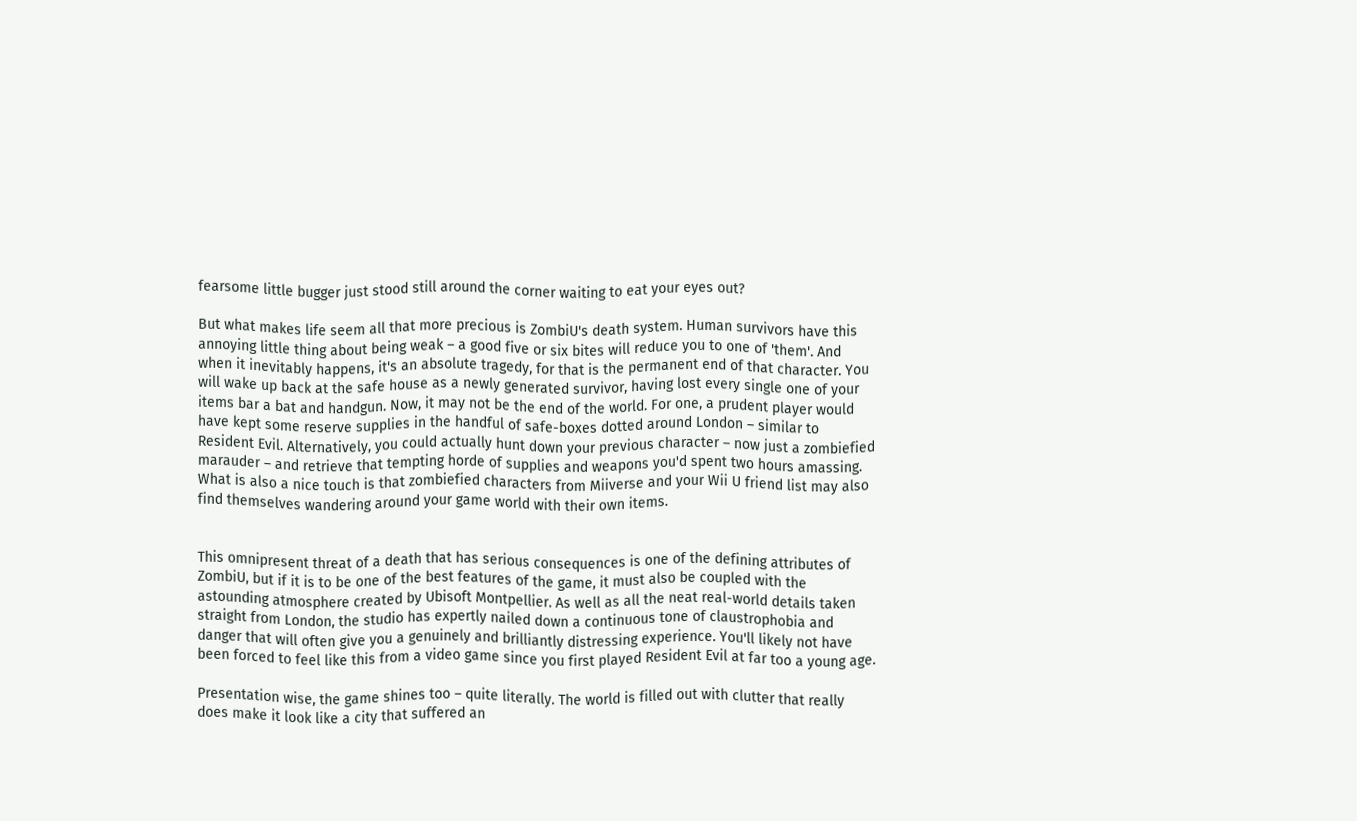fearsome little bugger just stood still around the corner waiting to eat your eyes out?

But what makes life seem all that more precious is ZombiU's death system. Human survivors have this annoying little thing about being weak – a good five or six bites will reduce you to one of 'them'. And when it inevitably happens, it's an absolute tragedy, for that is the permanent end of that character. You will wake up back at the safe house as a newly generated survivor, having lost every single one of your items bar a bat and handgun. Now, it may not be the end of the world. For one, a prudent player would have kept some reserve supplies in the handful of safe-boxes dotted around London – similar to Resident Evil. Alternatively, you could actually hunt down your previous character – now just a zombiefied marauder – and retrieve that tempting horde of supplies and weapons you'd spent two hours amassing. What is also a nice touch is that zombiefied characters from Miiverse and your Wii U friend list may also find themselves wandering around your game world with their own items.


This omnipresent threat of a death that has serious consequences is one of the defining attributes of ZombiU, but if it is to be one of the best features of the game, it must also be coupled with the astounding atmosphere created by Ubisoft Montpellier. As well as all the neat real-world details taken straight from London, the studio has expertly nailed down a continuous tone of claustrophobia and danger that will often give you a genuinely and brilliantly distressing experience. You'll likely not have been forced to feel like this from a video game since you first played Resident Evil at far too a young age.

Presentation wise, the game shines too – quite literally. The world is filled out with clutter that really does make it look like a city that suffered an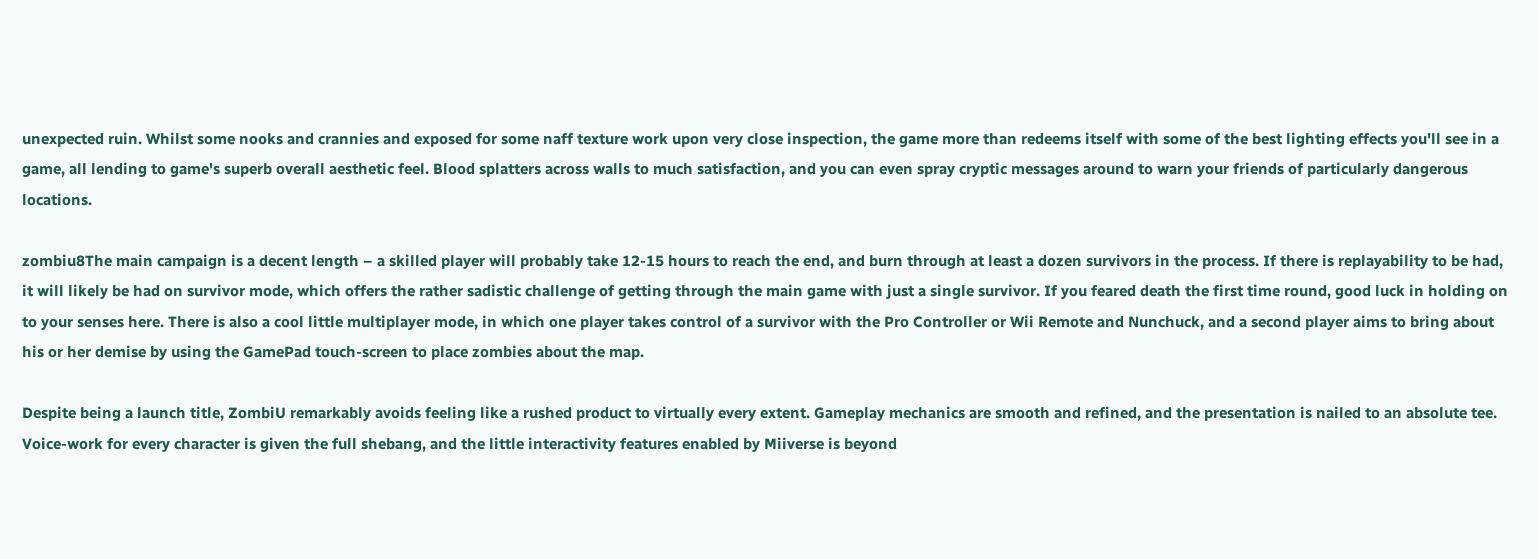unexpected ruin. Whilst some nooks and crannies and exposed for some naff texture work upon very close inspection, the game more than redeems itself with some of the best lighting effects you'll see in a game, all lending to game's superb overall aesthetic feel. Blood splatters across walls to much satisfaction, and you can even spray cryptic messages around to warn your friends of particularly dangerous locations.

zombiu8The main campaign is a decent length – a skilled player will probably take 12-15 hours to reach the end, and burn through at least a dozen survivors in the process. If there is replayability to be had, it will likely be had on survivor mode, which offers the rather sadistic challenge of getting through the main game with just a single survivor. If you feared death the first time round, good luck in holding on to your senses here. There is also a cool little multiplayer mode, in which one player takes control of a survivor with the Pro Controller or Wii Remote and Nunchuck, and a second player aims to bring about his or her demise by using the GamePad touch-screen to place zombies about the map.

Despite being a launch title, ZombiU remarkably avoids feeling like a rushed product to virtually every extent. Gameplay mechanics are smooth and refined, and the presentation is nailed to an absolute tee. Voice-work for every character is given the full shebang, and the little interactivity features enabled by Miiverse is beyond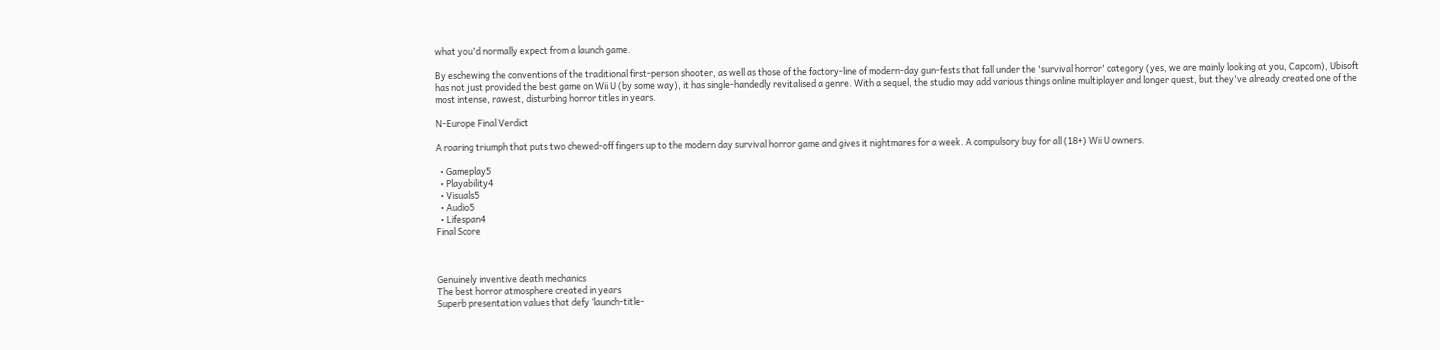what you'd normally expect from a launch game.

By eschewing the conventions of the traditional first-person shooter, as well as those of the factory-line of modern-day gun-fests that fall under the 'survival horror' category (yes, we are mainly looking at you, Capcom), Ubisoft has not just provided the best game on Wii U (by some way), it has single-handedly revitalised a genre. With a sequel, the studio may add various things online multiplayer and longer quest, but they've already created one of the most intense, rawest, disturbing horror titles in years.

N-Europe Final Verdict

A roaring triumph that puts two chewed-off fingers up to the modern day survival horror game and gives it nightmares for a week. A compulsory buy for all (18+) Wii U owners.

  • Gameplay5
  • Playability4
  • Visuals5
  • Audio5
  • Lifespan4
Final Score



Genuinely inventive death mechanics
The best horror atmosphere created in years
Superb presentation values that defy ‘launch-title-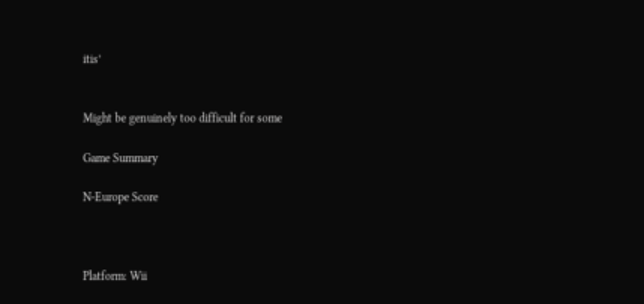itis’


Might be genuinely too difficult for some

Game Summary

N-Europe Score



Platform: Wii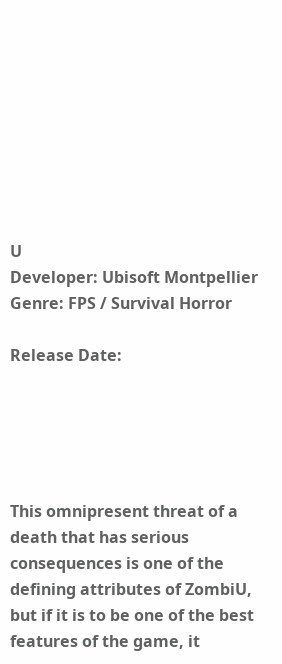U
Developer: Ubisoft Montpellier
Genre: FPS / Survival Horror

Release Date:





This omnipresent threat of a death that has serious consequences is one of the defining attributes of ZombiU, but if it is to be one of the best features of the game, it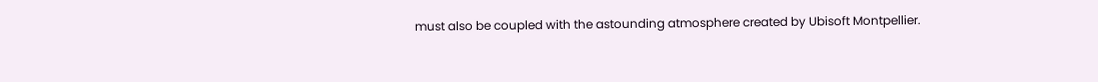must also be coupled with the astounding atmosphere created by Ubisoft Montpellier.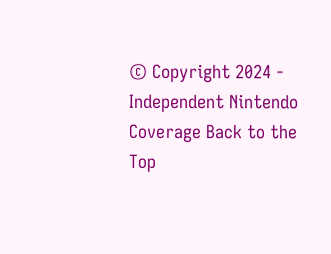© Copyright 2024 - Independent Nintendo Coverage Back to the Top